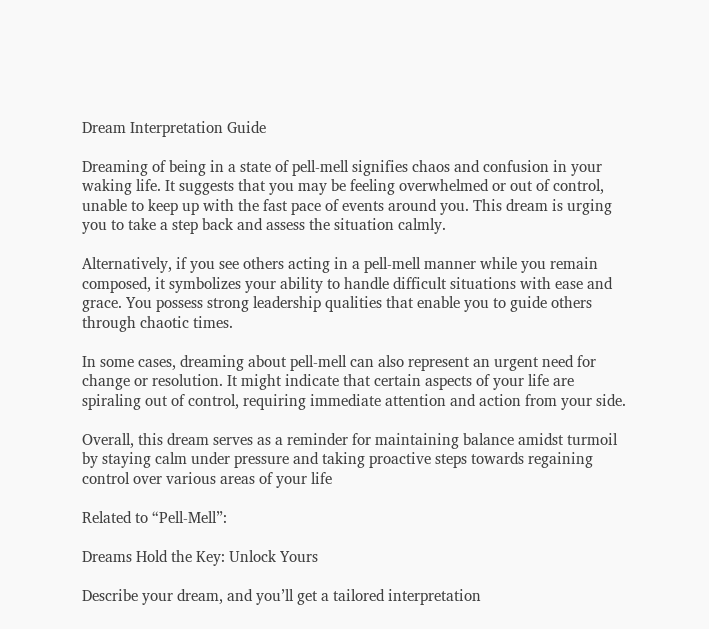Dream Interpretation Guide

Dreaming of being in a state of pell-mell signifies chaos and confusion in your waking life. It suggests that you may be feeling overwhelmed or out of control, unable to keep up with the fast pace of events around you. This dream is urging you to take a step back and assess the situation calmly.

Alternatively, if you see others acting in a pell-mell manner while you remain composed, it symbolizes your ability to handle difficult situations with ease and grace. You possess strong leadership qualities that enable you to guide others through chaotic times.

In some cases, dreaming about pell-mell can also represent an urgent need for change or resolution. It might indicate that certain aspects of your life are spiraling out of control, requiring immediate attention and action from your side.

Overall, this dream serves as a reminder for maintaining balance amidst turmoil by staying calm under pressure and taking proactive steps towards regaining control over various areas of your life

Related to “Pell-Mell”:

Dreams Hold the Key: Unlock Yours

Describe your dream, and you’ll get a tailored interpretation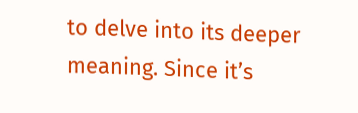to delve into its deeper meaning. Since it’s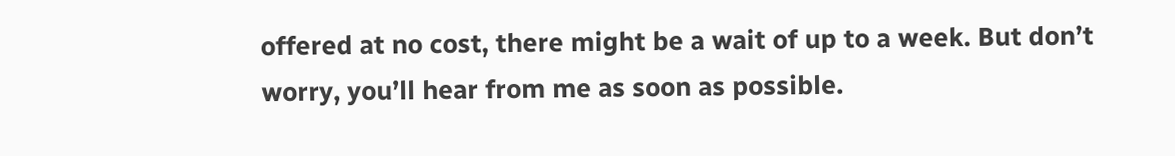offered at no cost, there might be a wait of up to a week. But don’t worry, you’ll hear from me as soon as possible.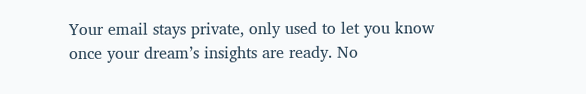Your email stays private, only used to let you know once your dream’s insights are ready. No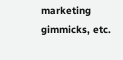marketing gimmicks, etc.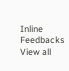Inline Feedbacks
View all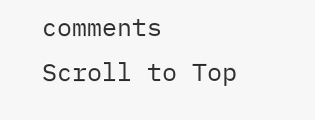comments
Scroll to Top